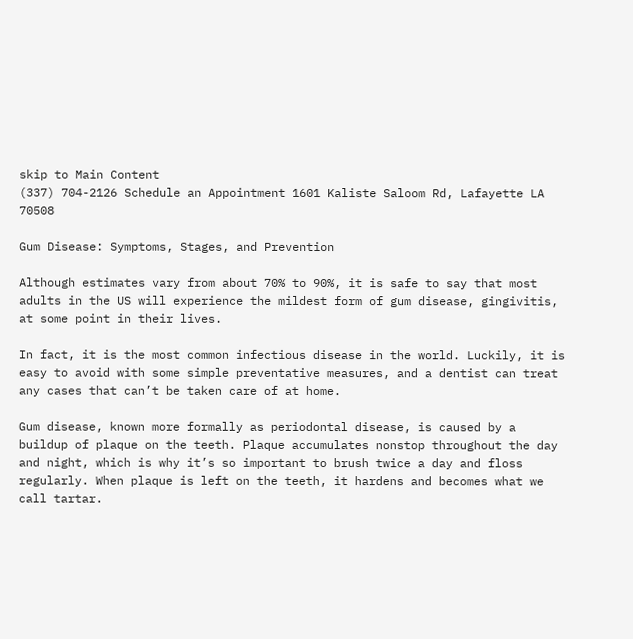skip to Main Content
(337) 704-2126 Schedule an Appointment 1601 Kaliste Saloom Rd, Lafayette LA 70508

Gum Disease: Symptoms, Stages, and Prevention

Although estimates vary from about 70% to 90%, it is safe to say that most adults in the US will experience the mildest form of gum disease, gingivitis, at some point in their lives.

In fact, it is the most common infectious disease in the world. Luckily, it is easy to avoid with some simple preventative measures, and a dentist can treat any cases that can’t be taken care of at home.

Gum disease, known more formally as periodontal disease, is caused by a buildup of plaque on the teeth. Plaque accumulates nonstop throughout the day and night, which is why it’s so important to brush twice a day and floss regularly. When plaque is left on the teeth, it hardens and becomes what we call tartar.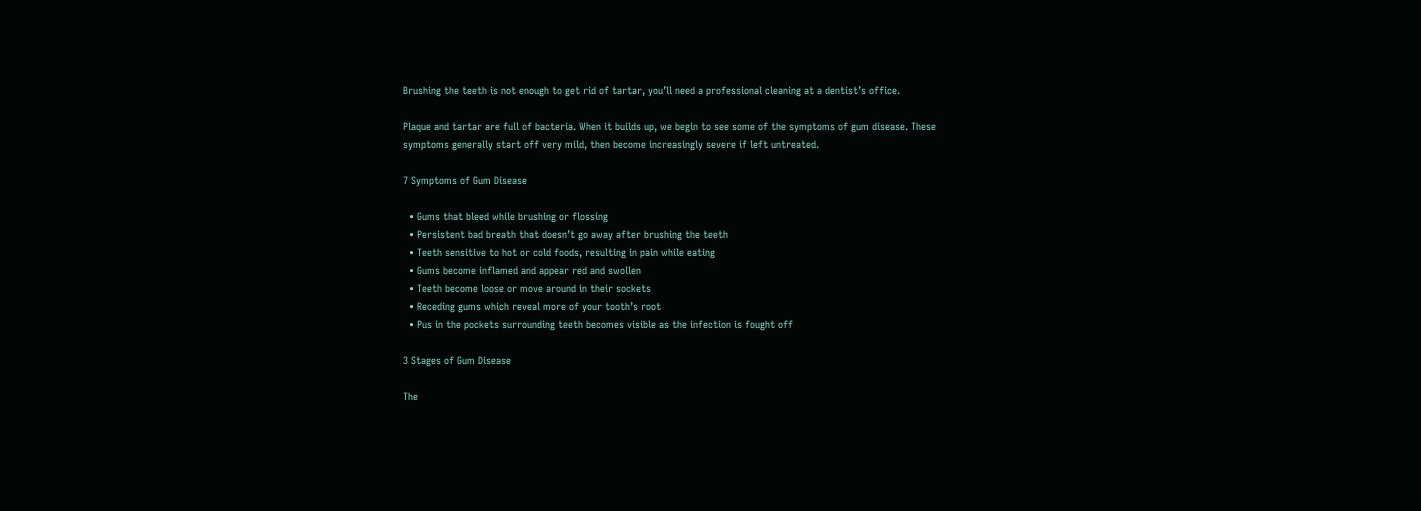Brushing the teeth is not enough to get rid of tartar, you’ll need a professional cleaning at a dentist’s office.

Plaque and tartar are full of bacteria. When it builds up, we begin to see some of the symptoms of gum disease. These symptoms generally start off very mild, then become increasingly severe if left untreated.

7 Symptoms of Gum Disease

  • Gums that bleed while brushing or flossing
  • Persistent bad breath that doesn’t go away after brushing the teeth
  • Teeth sensitive to hot or cold foods, resulting in pain while eating
  • Gums become inflamed and appear red and swollen
  • Teeth become loose or move around in their sockets
  • Receding gums which reveal more of your tooth’s root
  • Pus in the pockets surrounding teeth becomes visible as the infection is fought off

3 Stages of Gum Disease

The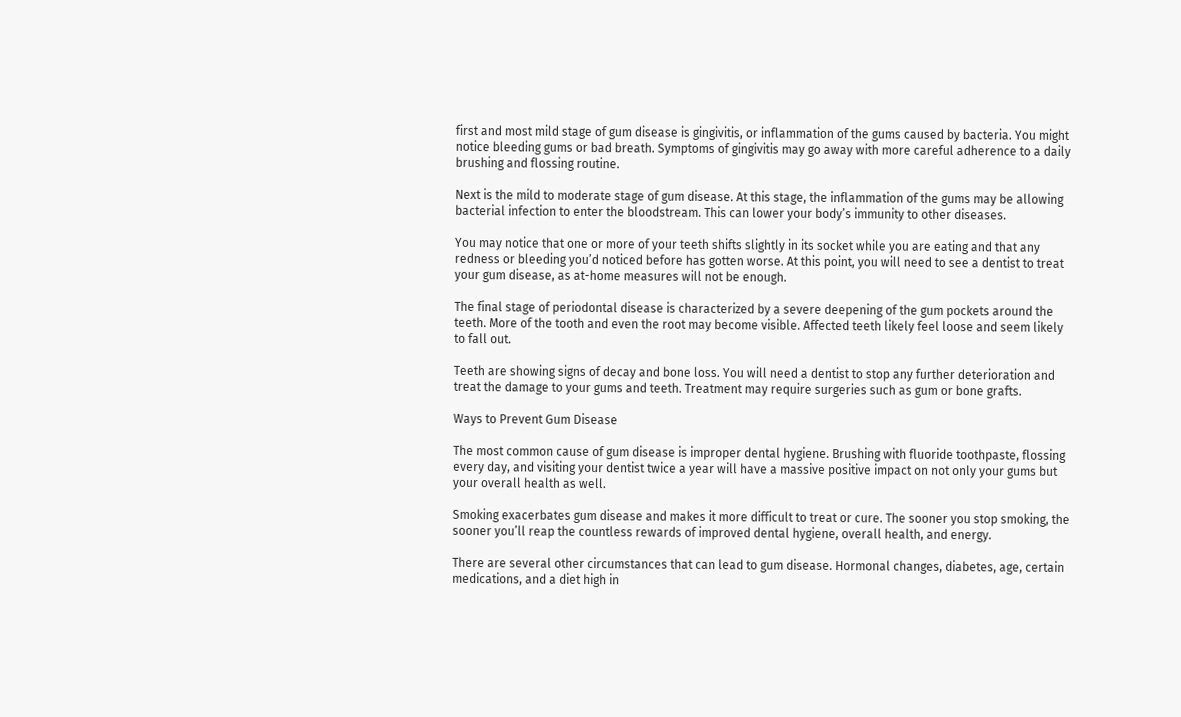first and most mild stage of gum disease is gingivitis, or inflammation of the gums caused by bacteria. You might notice bleeding gums or bad breath. Symptoms of gingivitis may go away with more careful adherence to a daily brushing and flossing routine.

Next is the mild to moderate stage of gum disease. At this stage, the inflammation of the gums may be allowing bacterial infection to enter the bloodstream. This can lower your body’s immunity to other diseases.

You may notice that one or more of your teeth shifts slightly in its socket while you are eating and that any redness or bleeding you’d noticed before has gotten worse. At this point, you will need to see a dentist to treat your gum disease, as at-home measures will not be enough.

The final stage of periodontal disease is characterized by a severe deepening of the gum pockets around the teeth. More of the tooth and even the root may become visible. Affected teeth likely feel loose and seem likely to fall out.

Teeth are showing signs of decay and bone loss. You will need a dentist to stop any further deterioration and treat the damage to your gums and teeth. Treatment may require surgeries such as gum or bone grafts.

Ways to Prevent Gum Disease

The most common cause of gum disease is improper dental hygiene. Brushing with fluoride toothpaste, flossing every day, and visiting your dentist twice a year will have a massive positive impact on not only your gums but your overall health as well.

Smoking exacerbates gum disease and makes it more difficult to treat or cure. The sooner you stop smoking, the sooner you’ll reap the countless rewards of improved dental hygiene, overall health, and energy.

There are several other circumstances that can lead to gum disease. Hormonal changes, diabetes, age, certain medications, and a diet high in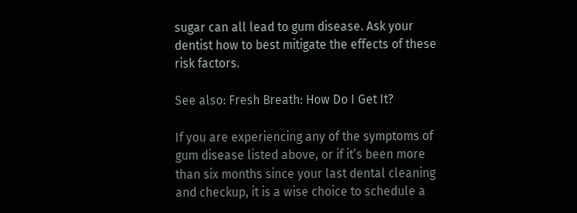sugar can all lead to gum disease. Ask your dentist how to best mitigate the effects of these risk factors.

See also: Fresh Breath: How Do I Get It?

If you are experiencing any of the symptoms of gum disease listed above, or if it’s been more than six months since your last dental cleaning and checkup, it is a wise choice to schedule a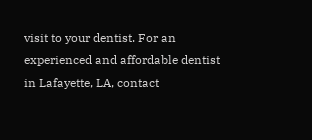visit to your dentist. For an experienced and affordable dentist in Lafayette, LA, contact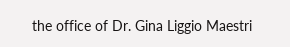the office of Dr. Gina Liggio Maestri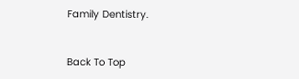Family Dentistry.


Back To Top